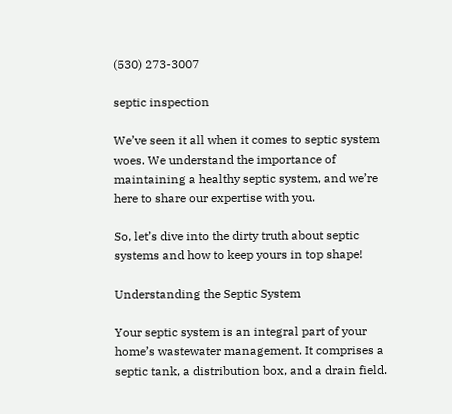(530) 273-3007

septic inspection

We’ve seen it all when it comes to septic system woes. We understand the importance of maintaining a healthy septic system, and we’re here to share our expertise with you.

So, let’s dive into the dirty truth about septic systems and how to keep yours in top shape!

Understanding the Septic System

Your septic system is an integral part of your home’s wastewater management. It comprises a septic tank, a distribution box, and a drain field.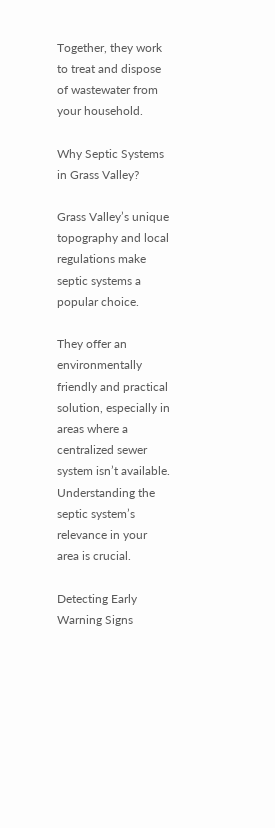Together, they work to treat and dispose of wastewater from your household.

Why Septic Systems in Grass Valley?

Grass Valley’s unique topography and local regulations make septic systems a popular choice.

They offer an environmentally friendly and practical solution, especially in areas where a centralized sewer system isn’t available. Understanding the septic system’s relevance in your area is crucial.

Detecting Early Warning Signs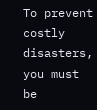To prevent costly disasters, you must be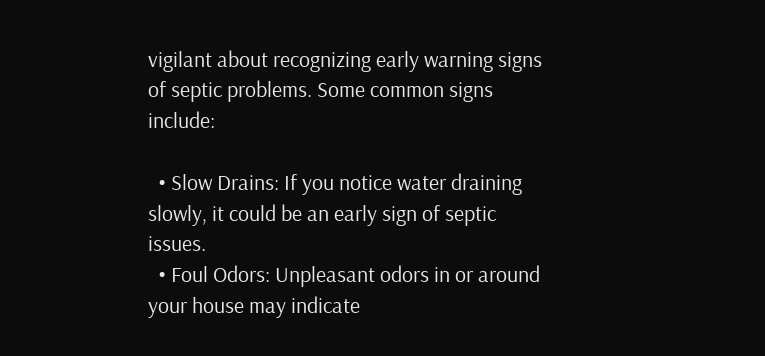vigilant about recognizing early warning signs of septic problems. Some common signs include:

  • Slow Drains: If you notice water draining slowly, it could be an early sign of septic issues.
  • Foul Odors: Unpleasant odors in or around your house may indicate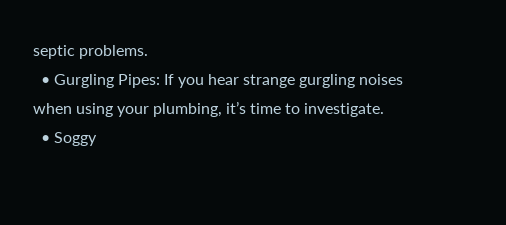septic problems.
  • Gurgling Pipes: If you hear strange gurgling noises when using your plumbing, it’s time to investigate.
  • Soggy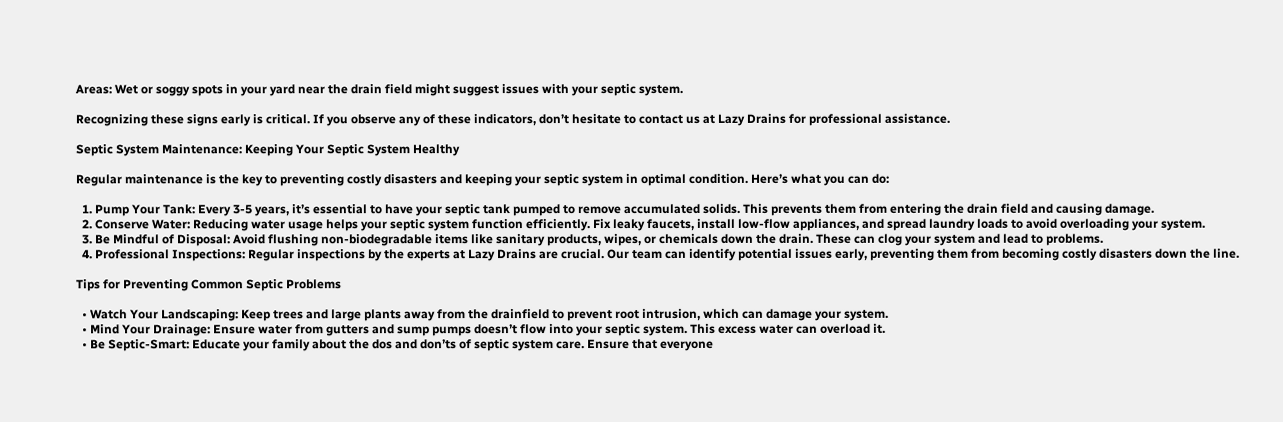Areas: Wet or soggy spots in your yard near the drain field might suggest issues with your septic system.

Recognizing these signs early is critical. If you observe any of these indicators, don’t hesitate to contact us at Lazy Drains for professional assistance.

Septic System Maintenance: Keeping Your Septic System Healthy

Regular maintenance is the key to preventing costly disasters and keeping your septic system in optimal condition. Here’s what you can do:

  1. Pump Your Tank: Every 3-5 years, it’s essential to have your septic tank pumped to remove accumulated solids. This prevents them from entering the drain field and causing damage.
  2. Conserve Water: Reducing water usage helps your septic system function efficiently. Fix leaky faucets, install low-flow appliances, and spread laundry loads to avoid overloading your system.
  3. Be Mindful of Disposal: Avoid flushing non-biodegradable items like sanitary products, wipes, or chemicals down the drain. These can clog your system and lead to problems.
  4. Professional Inspections: Regular inspections by the experts at Lazy Drains are crucial. Our team can identify potential issues early, preventing them from becoming costly disasters down the line.

Tips for Preventing Common Septic Problems

  • Watch Your Landscaping: Keep trees and large plants away from the drainfield to prevent root intrusion, which can damage your system.
  • Mind Your Drainage: Ensure water from gutters and sump pumps doesn’t flow into your septic system. This excess water can overload it.
  • Be Septic-Smart: Educate your family about the dos and don’ts of septic system care. Ensure that everyone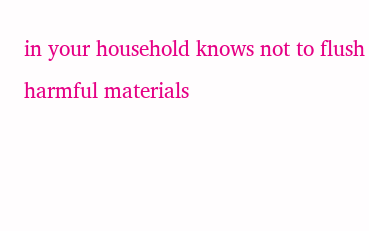in your household knows not to flush harmful materials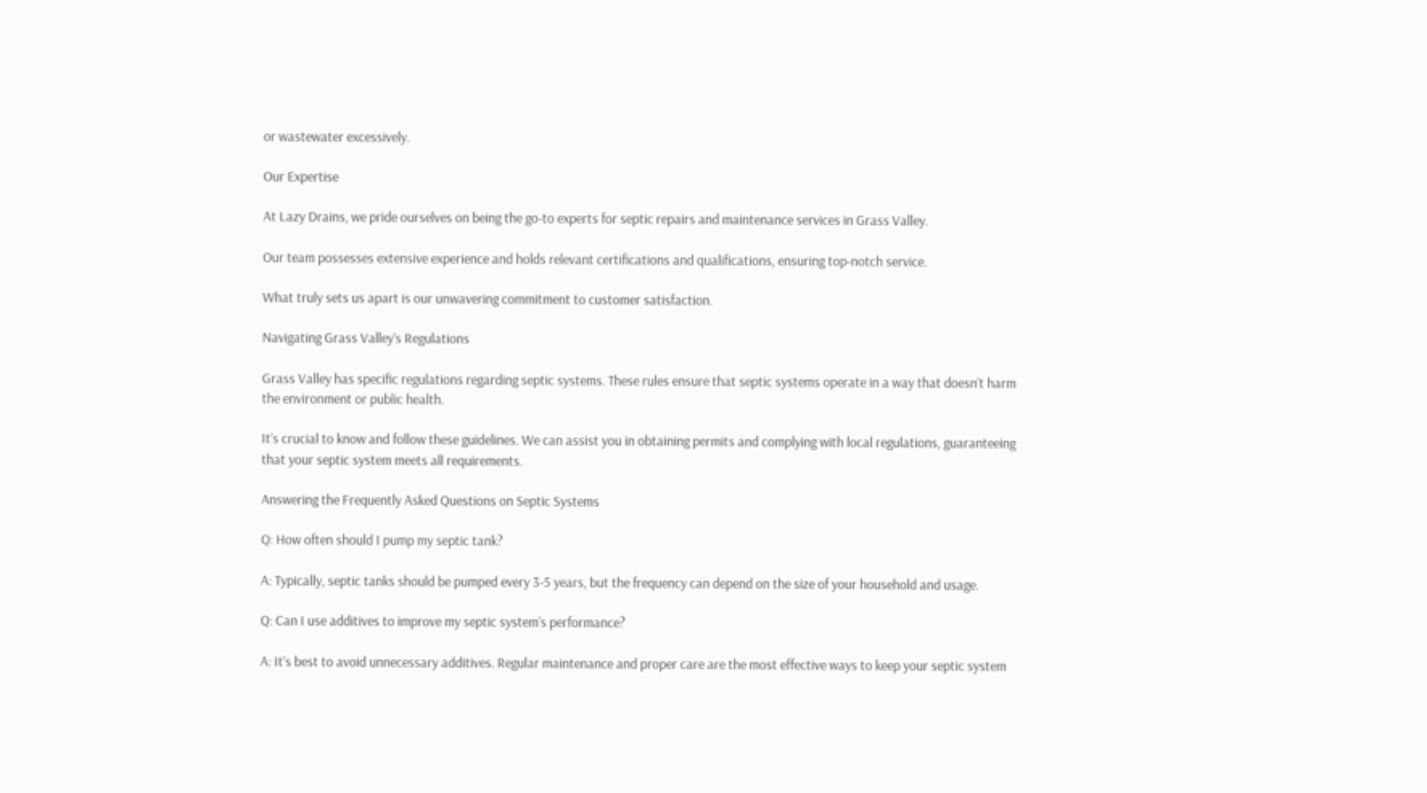or wastewater excessively.

Our Expertise

At Lazy Drains, we pride ourselves on being the go-to experts for septic repairs and maintenance services in Grass Valley.

Our team possesses extensive experience and holds relevant certifications and qualifications, ensuring top-notch service.

What truly sets us apart is our unwavering commitment to customer satisfaction.

Navigating Grass Valley’s Regulations

Grass Valley has specific regulations regarding septic systems. These rules ensure that septic systems operate in a way that doesn’t harm the environment or public health.

It’s crucial to know and follow these guidelines. We can assist you in obtaining permits and complying with local regulations, guaranteeing that your septic system meets all requirements.

Answering the Frequently Asked Questions on Septic Systems

Q: How often should I pump my septic tank?

A: Typically, septic tanks should be pumped every 3-5 years, but the frequency can depend on the size of your household and usage.

Q: Can I use additives to improve my septic system’s performance?

A: It’s best to avoid unnecessary additives. Regular maintenance and proper care are the most effective ways to keep your septic system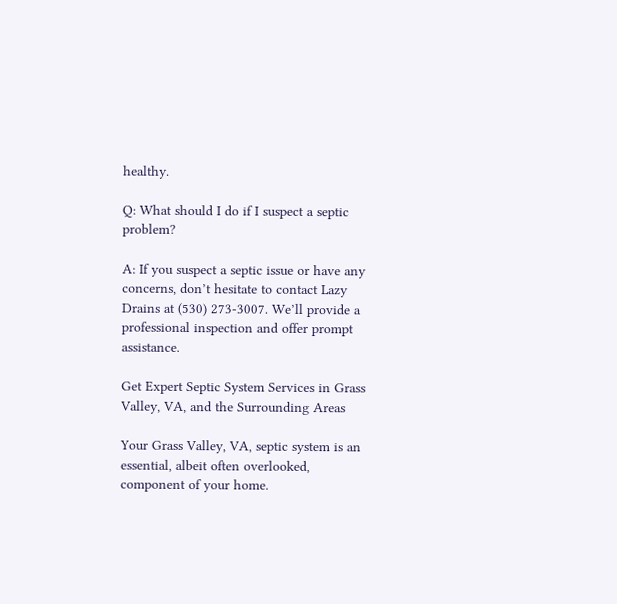healthy.

Q: What should I do if I suspect a septic problem?

A: If you suspect a septic issue or have any concerns, don’t hesitate to contact Lazy Drains at (530) 273-3007. We’ll provide a professional inspection and offer prompt assistance.

Get Expert Septic System Services in Grass Valley, VA, and the Surrounding Areas

Your Grass Valley, VA, septic system is an essential, albeit often overlooked, component of your home.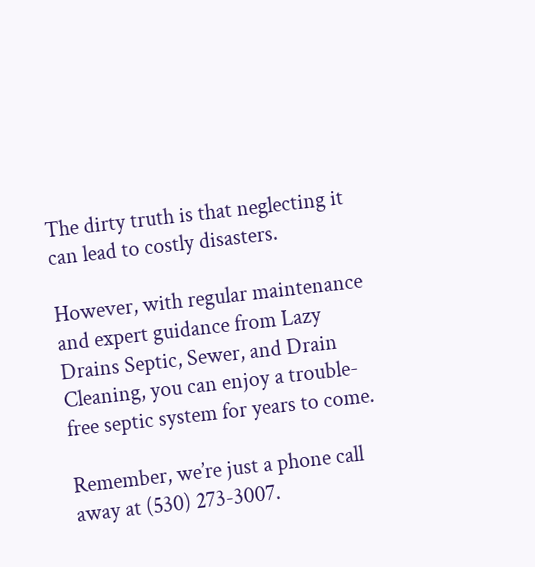The dirty truth is that neglecting it can lead to costly disasters.

However, with regular maintenance and expert guidance from Lazy Drains Septic, Sewer, and Drain Cleaning, you can enjoy a trouble-free septic system for years to come.

Remember, we’re just a phone call away at (530) 273-3007.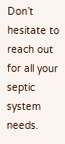Don’t hesitate to reach out for all your septic system needs.